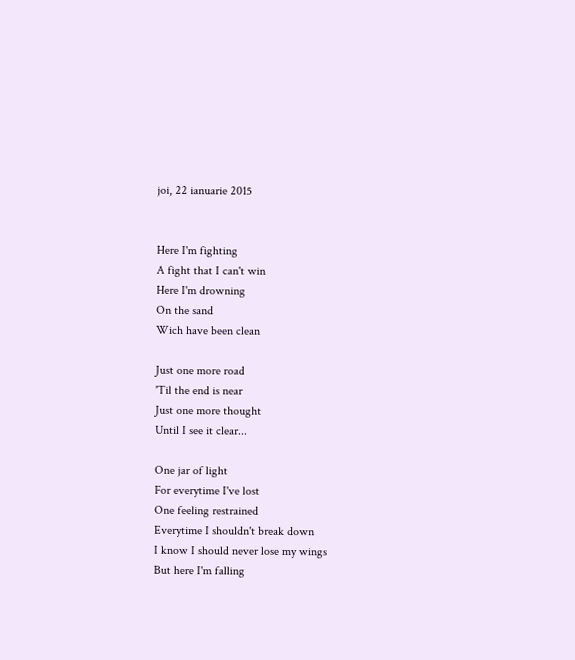joi, 22 ianuarie 2015


Here I'm fighting
A fight that I can't win
Here I'm drowning
On the sand
Wich have been clean

Just one more road
'Til the end is near
Just one more thought
Until I see it clear...

One jar of light
For everytime I've lost
One feeling restrained
Everytime I shouldn't break down
I know I should never lose my wings
But here I'm falling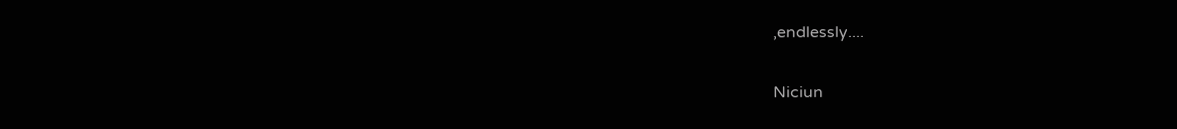,endlessly....

Niciun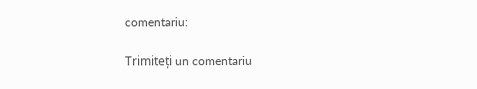comentariu:

Trimiteți un comentariu